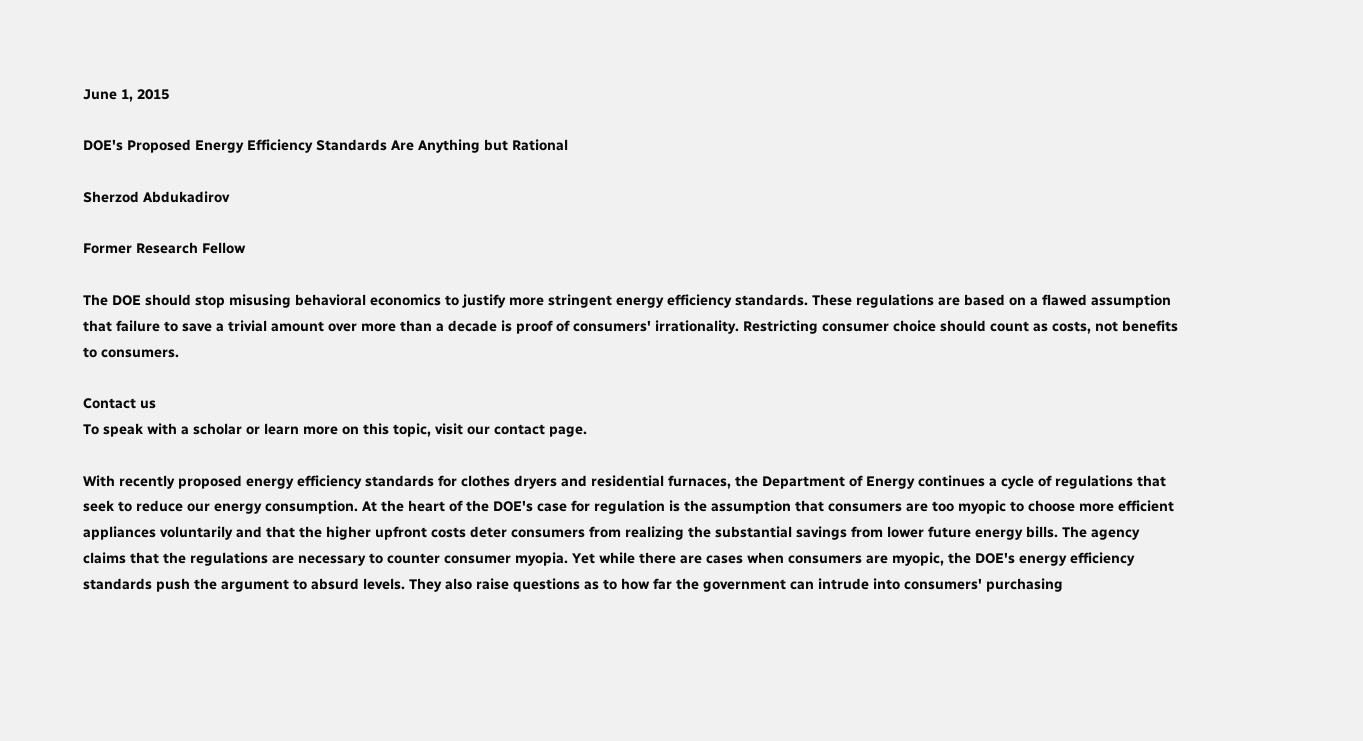June 1, 2015

DOE's Proposed Energy Efficiency Standards Are Anything but Rational

Sherzod Abdukadirov

Former Research Fellow

The DOE should stop misusing behavioral economics to justify more stringent energy efficiency standards. These regulations are based on a flawed assumption that failure to save a trivial amount over more than a decade is proof of consumers' irrationality. Restricting consumer choice should count as costs, not benefits to consumers.

Contact us
To speak with a scholar or learn more on this topic, visit our contact page.

With recently proposed energy efficiency standards for clothes dryers and residential furnaces, the Department of Energy continues a cycle of regulations that seek to reduce our energy consumption. At the heart of the DOE's case for regulation is the assumption that consumers are too myopic to choose more efficient appliances voluntarily and that the higher upfront costs deter consumers from realizing the substantial savings from lower future energy bills. The agency claims that the regulations are necessary to counter consumer myopia. Yet while there are cases when consumers are myopic, the DOE's energy efficiency standards push the argument to absurd levels. They also raise questions as to how far the government can intrude into consumers' purchasing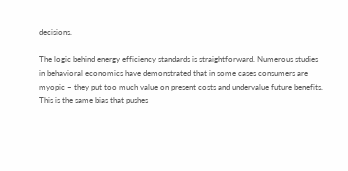decisions.

The logic behind energy efficiency standards is straightforward. Numerous studies in behavioral economics have demonstrated that in some cases consumers are myopic – they put too much value on present costs and undervalue future benefits. This is the same bias that pushes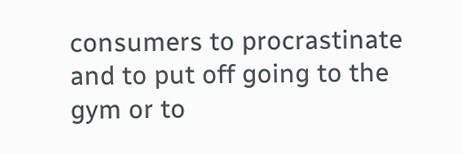consumers to procrastinate and to put off going to the gym or to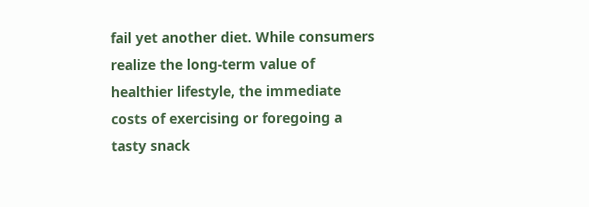fail yet another diet. While consumers realize the long-term value of healthier lifestyle, the immediate costs of exercising or foregoing a tasty snack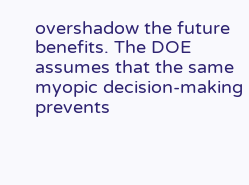overshadow the future benefits. The DOE assumes that the same myopic decision-making prevents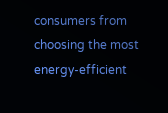consumers from choosing the most energy-efficient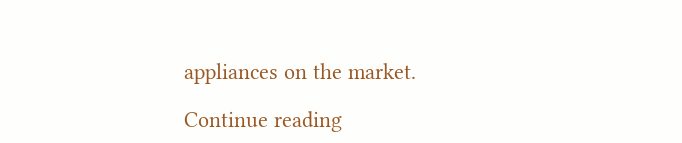appliances on the market.

Continue reading